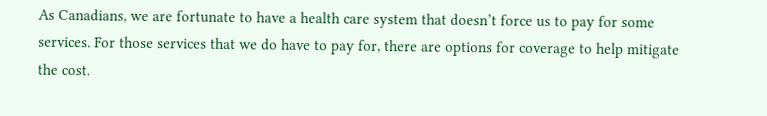As Canadians, we are fortunate to have a health care system that doesn’t force us to pay for some services. For those services that we do have to pay for, there are options for coverage to help mitigate the cost.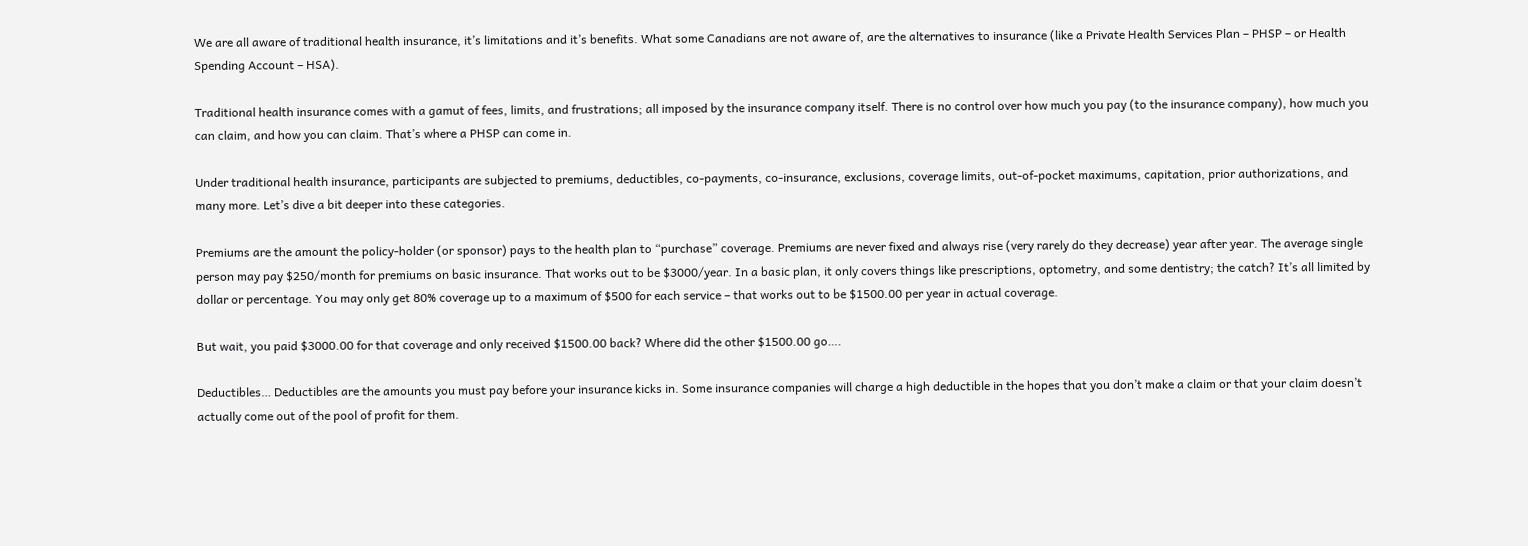We are all aware of traditional health insurance, it’s limitations and it’s benefits. What some Canadians are not aware of, are the alternatives to insurance (like a Private Health Services Plan – PHSP – or Health Spending Account – HSA).

Traditional health insurance comes with a gamut of fees, limits, and frustrations; all imposed by the insurance company itself. There is no control over how much you pay (to the insurance company), how much you can claim, and how you can claim. That’s where a PHSP can come in.

Under traditional health insurance, participants are subjected to premiums, deductibles, co-payments, co-insurance, exclusions, coverage limits, out-of-pocket maximums, capitation, prior authorizations, and many more. Let’s dive a bit deeper into these categories.

Premiums are the amount the policy-holder (or sponsor) pays to the health plan to “purchase” coverage. Premiums are never fixed and always rise (very rarely do they decrease) year after year. The average single person may pay $250/month for premiums on basic insurance. That works out to be $3000/year. In a basic plan, it only covers things like prescriptions, optometry, and some dentistry; the catch? It’s all limited by dollar or percentage. You may only get 80% coverage up to a maximum of $500 for each service – that works out to be $1500.00 per year in actual coverage.

But wait, you paid $3000.00 for that coverage and only received $1500.00 back? Where did the other $1500.00 go….

Deductibles… Deductibles are the amounts you must pay before your insurance kicks in. Some insurance companies will charge a high deductible in the hopes that you don’t make a claim or that your claim doesn’t actually come out of the pool of profit for them.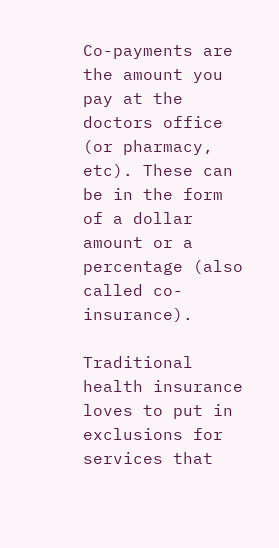Co-payments are the amount you pay at the doctors office (or pharmacy, etc). These can be in the form of a dollar amount or a percentage (also called co-insurance).

Traditional health insurance loves to put in exclusions for services that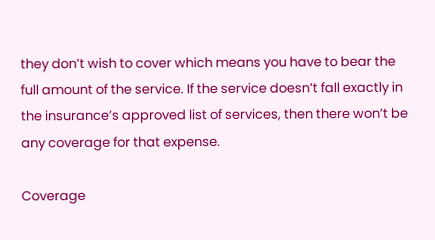they don’t wish to cover which means you have to bear the full amount of the service. If the service doesn’t fall exactly in the insurance’s approved list of services, then there won’t be any coverage for that expense.

Coverage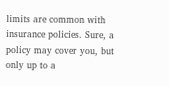limits are common with insurance policies. Sure, a policy may cover you, but only up to a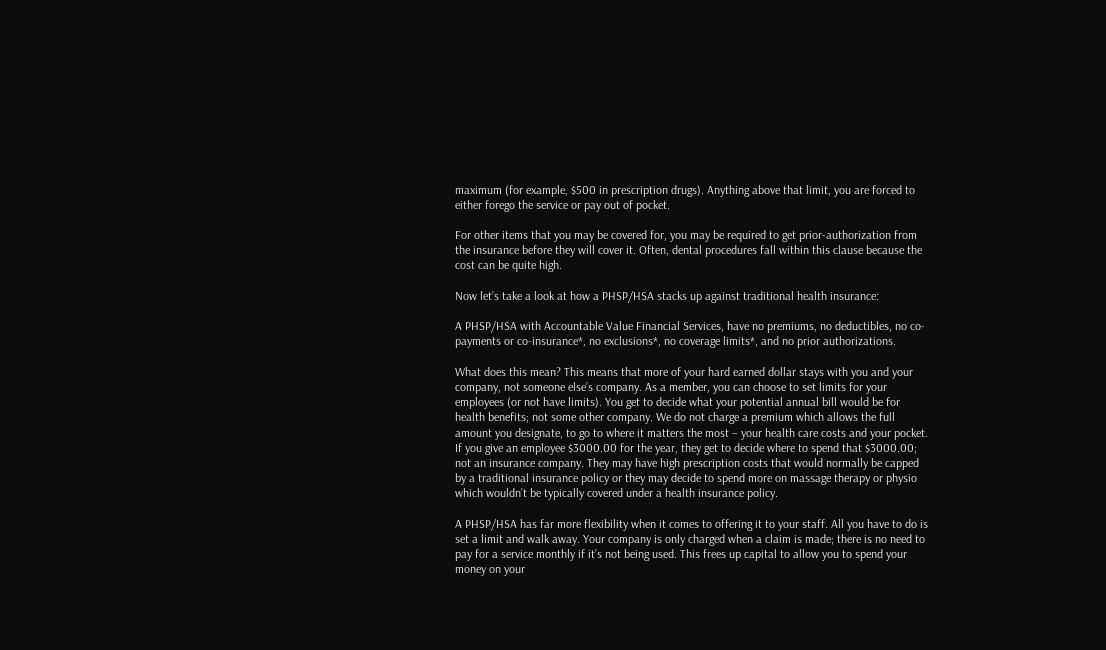maximum (for example, $500 in prescription drugs). Anything above that limit, you are forced to either forego the service or pay out of pocket.

For other items that you may be covered for, you may be required to get prior-authorization from the insurance before they will cover it. Often, dental procedures fall within this clause because the cost can be quite high.

Now let’s take a look at how a PHSP/HSA stacks up against traditional health insurance:

A PHSP/HSA with Accountable Value Financial Services, have no premiums, no deductibles, no co-payments or co-insurance*, no exclusions*, no coverage limits*, and no prior authorizations.

What does this mean? This means that more of your hard earned dollar stays with you and your company, not someone else’s company. As a member, you can choose to set limits for your employees (or not have limits). You get to decide what your potential annual bill would be for health benefits; not some other company. We do not charge a premium which allows the full amount you designate, to go to where it matters the most – your health care costs and your pocket. If you give an employee $3000.00 for the year, they get to decide where to spend that $3000.00; not an insurance company. They may have high prescription costs that would normally be capped by a traditional insurance policy or they may decide to spend more on massage therapy or physio which wouldn’t be typically covered under a health insurance policy.

A PHSP/HSA has far more flexibility when it comes to offering it to your staff. All you have to do is set a limit and walk away. Your company is only charged when a claim is made; there is no need to pay for a service monthly if it’s not being used. This frees up capital to allow you to spend your money on your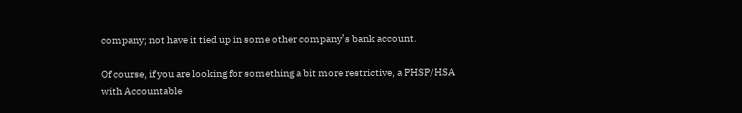company; not have it tied up in some other company’s bank account.

Of course, if you are looking for something a bit more restrictive, a PHSP/HSA with Accountable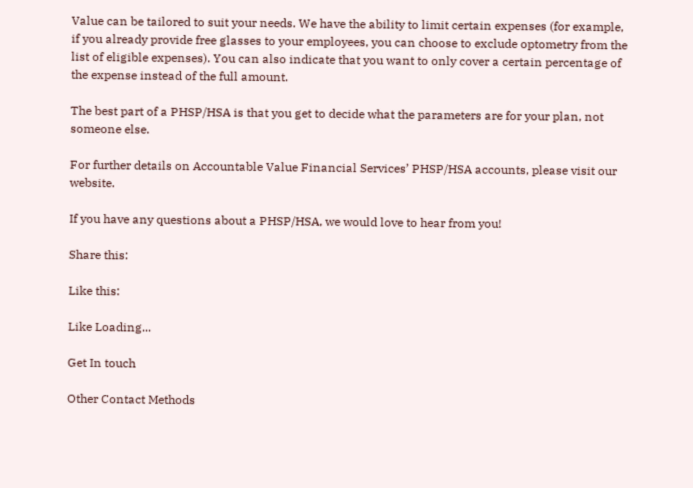Value can be tailored to suit your needs. We have the ability to limit certain expenses (for example, if you already provide free glasses to your employees, you can choose to exclude optometry from the list of eligible expenses). You can also indicate that you want to only cover a certain percentage of the expense instead of the full amount.

The best part of a PHSP/HSA is that you get to decide what the parameters are for your plan, not someone else.

For further details on Accountable Value Financial Services’ PHSP/HSA accounts, please visit our website.

If you have any questions about a PHSP/HSA, we would love to hear from you!

Share this:

Like this:

Like Loading...

Get In touch

Other Contact Methods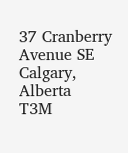37 Cranberry Avenue SE
Calgary, Alberta
T3M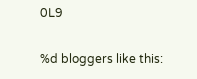0L9

%d bloggers like this: